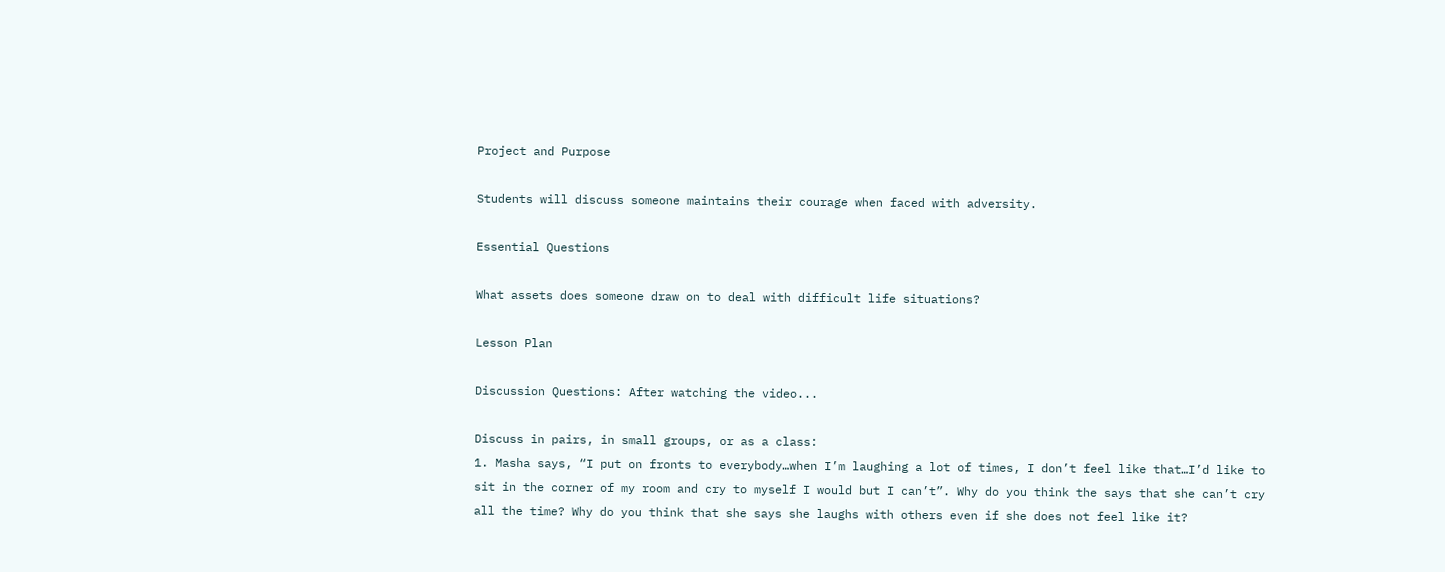Project and Purpose

Students will discuss someone maintains their courage when faced with adversity.

Essential Questions

What assets does someone draw on to deal with difficult life situations?

Lesson Plan

Discussion Questions: After watching the video...

Discuss in pairs, in small groups, or as a class:
1. Masha says, “I put on fronts to everybody…when I’m laughing a lot of times, I don’t feel like that…I’d like to sit in the corner of my room and cry to myself I would but I can’t”. Why do you think the says that she can’t cry all the time? Why do you think that she says she laughs with others even if she does not feel like it?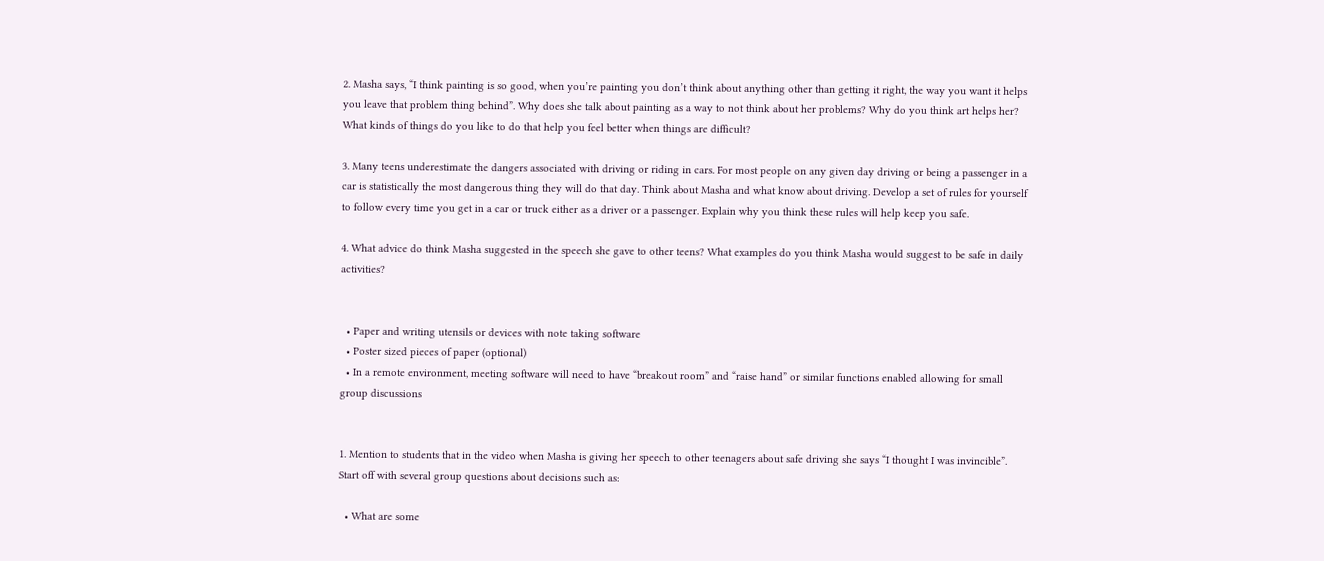2. Masha says, “I think painting is so good, when you’re painting you don’t think about anything other than getting it right, the way you want it helps you leave that problem thing behind”. Why does she talk about painting as a way to not think about her problems? Why do you think art helps her? What kinds of things do you like to do that help you feel better when things are difficult?

3. Many teens underestimate the dangers associated with driving or riding in cars. For most people on any given day driving or being a passenger in a car is statistically the most dangerous thing they will do that day. Think about Masha and what know about driving. Develop a set of rules for yourself to follow every time you get in a car or truck either as a driver or a passenger. Explain why you think these rules will help keep you safe.

4. What advice do think Masha suggested in the speech she gave to other teens? What examples do you think Masha would suggest to be safe in daily activities?


  • Paper and writing utensils or devices with note taking software
  • Poster sized pieces of paper (optional)
  • In a remote environment, meeting software will need to have “breakout room” and “raise hand” or similar functions enabled allowing for small group discussions


1. Mention to students that in the video when Masha is giving her speech to other teenagers about safe driving she says “I thought I was invincible”. Start off with several group questions about decisions such as:

  • What are some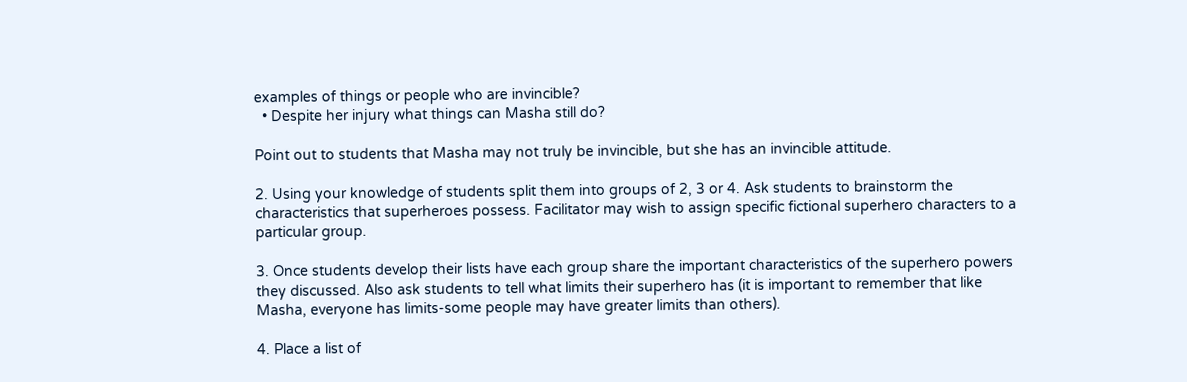examples of things or people who are invincible?
  • Despite her injury what things can Masha still do?

Point out to students that Masha may not truly be invincible, but she has an invincible attitude.

2. Using your knowledge of students split them into groups of 2, 3 or 4. Ask students to brainstorm the characteristics that superheroes possess. Facilitator may wish to assign specific fictional superhero characters to a particular group.

3. Once students develop their lists have each group share the important characteristics of the superhero powers they discussed. Also ask students to tell what limits their superhero has (it is important to remember that like Masha, everyone has limits-some people may have greater limits than others).

4. Place a list of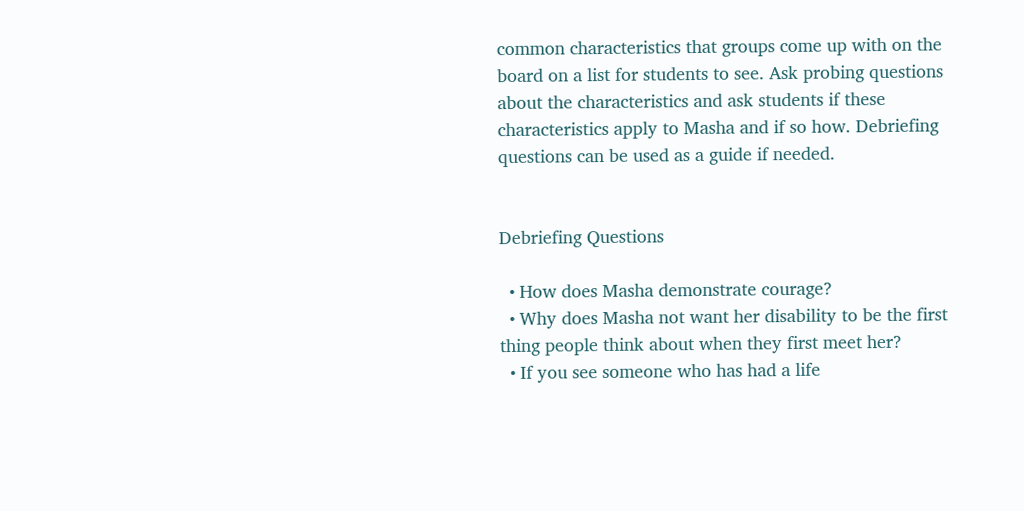common characteristics that groups come up with on the board on a list for students to see. Ask probing questions about the characteristics and ask students if these characteristics apply to Masha and if so how. Debriefing questions can be used as a guide if needed.


Debriefing Questions

  • How does Masha demonstrate courage?
  • Why does Masha not want her disability to be the first thing people think about when they first meet her?
  • If you see someone who has had a life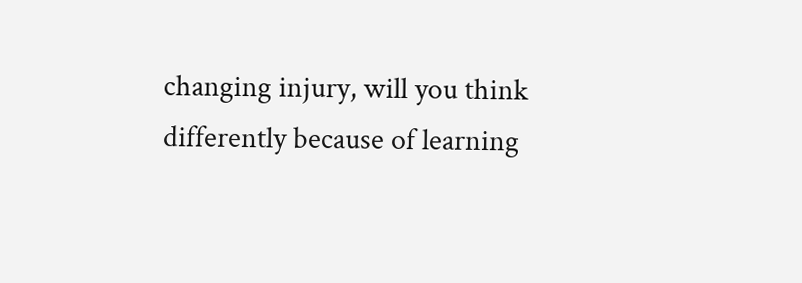changing injury, will you think differently because of learning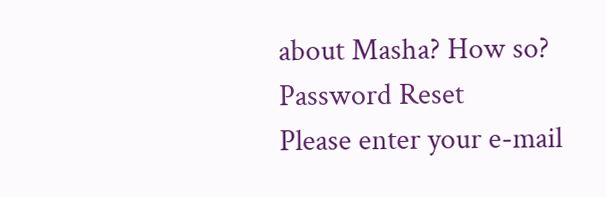about Masha? How so?
Password Reset
Please enter your e-mail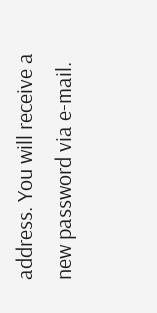address. You will receive a new password via e-mail.